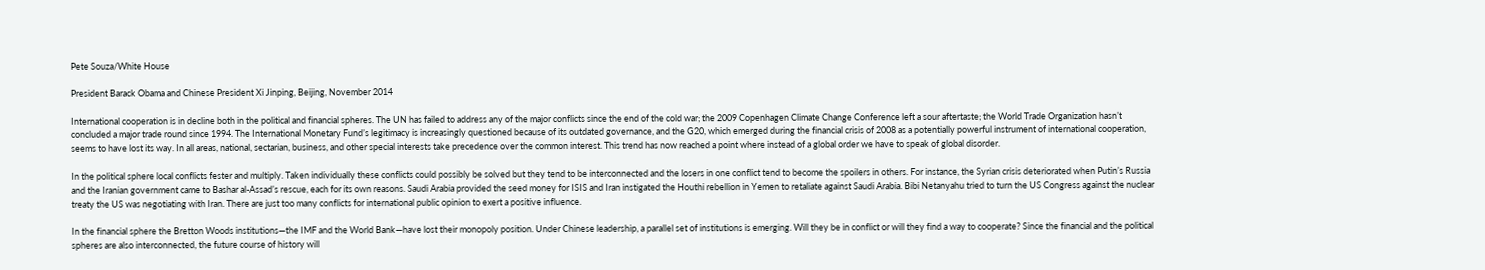Pete Souza/White House

President Barack Obama and Chinese President Xi Jinping, Beijing, November 2014

International cooperation is in decline both in the political and financial spheres. The UN has failed to address any of the major conflicts since the end of the cold war; the 2009 Copenhagen Climate Change Conference left a sour aftertaste; the World Trade Organization hasn’t concluded a major trade round since 1994. The International Monetary Fund’s legitimacy is increasingly questioned because of its outdated governance, and the G20, which emerged during the financial crisis of 2008 as a potentially powerful instrument of international cooperation, seems to have lost its way. In all areas, national, sectarian, business, and other special interests take precedence over the common interest. This trend has now reached a point where instead of a global order we have to speak of global disorder.

In the political sphere local conflicts fester and multiply. Taken individually these conflicts could possibly be solved but they tend to be interconnected and the losers in one conflict tend to become the spoilers in others. For instance, the Syrian crisis deteriorated when Putin’s Russia and the Iranian government came to Bashar al-Assad’s rescue, each for its own reasons. Saudi Arabia provided the seed money for ISIS and Iran instigated the Houthi rebellion in Yemen to retaliate against Saudi Arabia. Bibi Netanyahu tried to turn the US Congress against the nuclear treaty the US was negotiating with Iran. There are just too many conflicts for international public opinion to exert a positive influence.

In the financial sphere the Bretton Woods institutions—the IMF and the World Bank—have lost their monopoly position. Under Chinese leadership, a parallel set of institutions is emerging. Will they be in conflict or will they find a way to cooperate? Since the financial and the political spheres are also interconnected, the future course of history will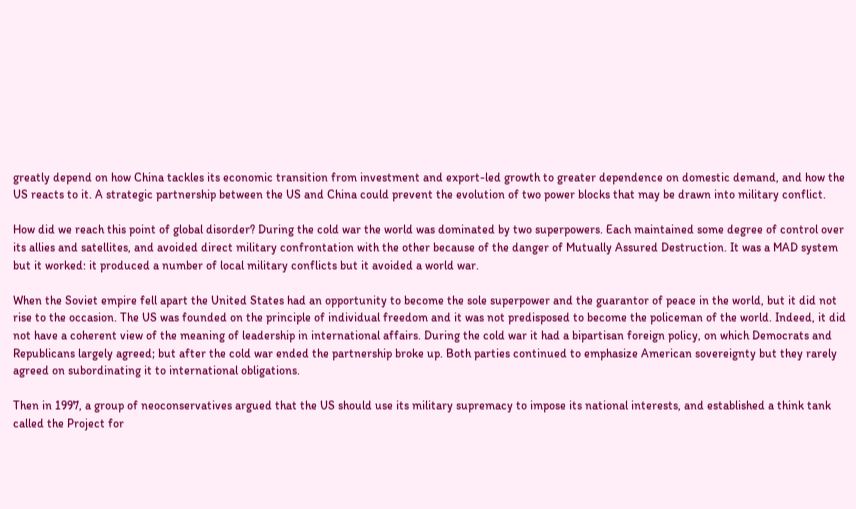greatly depend on how China tackles its economic transition from investment and export-led growth to greater dependence on domestic demand, and how the US reacts to it. A strategic partnership between the US and China could prevent the evolution of two power blocks that may be drawn into military conflict.

How did we reach this point of global disorder? During the cold war the world was dominated by two superpowers. Each maintained some degree of control over its allies and satellites, and avoided direct military confrontation with the other because of the danger of Mutually Assured Destruction. It was a MAD system but it worked: it produced a number of local military conflicts but it avoided a world war.

When the Soviet empire fell apart the United States had an opportunity to become the sole superpower and the guarantor of peace in the world, but it did not rise to the occasion. The US was founded on the principle of individual freedom and it was not predisposed to become the policeman of the world. Indeed, it did not have a coherent view of the meaning of leadership in international affairs. During the cold war it had a bipartisan foreign policy, on which Democrats and Republicans largely agreed; but after the cold war ended the partnership broke up. Both parties continued to emphasize American sovereignty but they rarely agreed on subordinating it to international obligations.

Then in 1997, a group of neoconservatives argued that the US should use its military supremacy to impose its national interests, and established a think tank called the Project for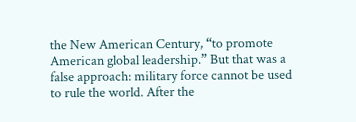the New American Century, “to promote American global leadership.” But that was a false approach: military force cannot be used to rule the world. After the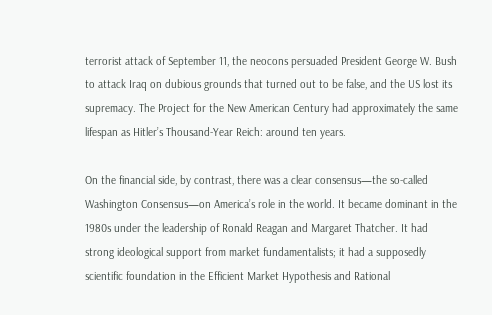terrorist attack of September 11, the neocons persuaded President George W. Bush to attack Iraq on dubious grounds that turned out to be false, and the US lost its supremacy. The Project for the New American Century had approximately the same lifespan as Hitler’s Thousand-Year Reich: around ten years.

On the financial side, by contrast, there was a clear consensus—the so-called Washington Consensus—on America’s role in the world. It became dominant in the 1980s under the leadership of Ronald Reagan and Margaret Thatcher. It had strong ideological support from market fundamentalists; it had a supposedly scientific foundation in the Efficient Market Hypothesis and Rational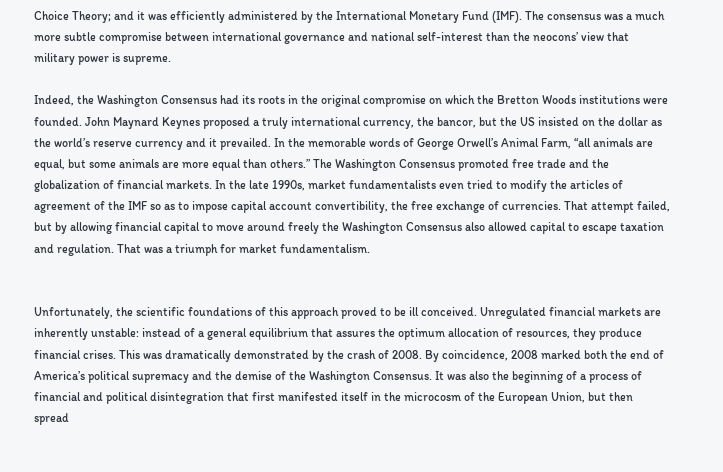Choice Theory; and it was efficiently administered by the International Monetary Fund (IMF). The consensus was a much more subtle compromise between international governance and national self-interest than the neocons’ view that military power is supreme.

Indeed, the Washington Consensus had its roots in the original compromise on which the Bretton Woods institutions were founded. John Maynard Keynes proposed a truly international currency, the bancor, but the US insisted on the dollar as the world’s reserve currency and it prevailed. In the memorable words of George Orwell’s Animal Farm, “all animals are equal, but some animals are more equal than others.” The Washington Consensus promoted free trade and the globalization of financial markets. In the late 1990s, market fundamentalists even tried to modify the articles of agreement of the IMF so as to impose capital account convertibility, the free exchange of currencies. That attempt failed, but by allowing financial capital to move around freely the Washington Consensus also allowed capital to escape taxation and regulation. That was a triumph for market fundamentalism.


Unfortunately, the scientific foundations of this approach proved to be ill conceived. Unregulated financial markets are inherently unstable: instead of a general equilibrium that assures the optimum allocation of resources, they produce financial crises. This was dramatically demonstrated by the crash of 2008. By coincidence, 2008 marked both the end of America’s political supremacy and the demise of the Washington Consensus. It was also the beginning of a process of financial and political disintegration that first manifested itself in the microcosm of the European Union, but then spread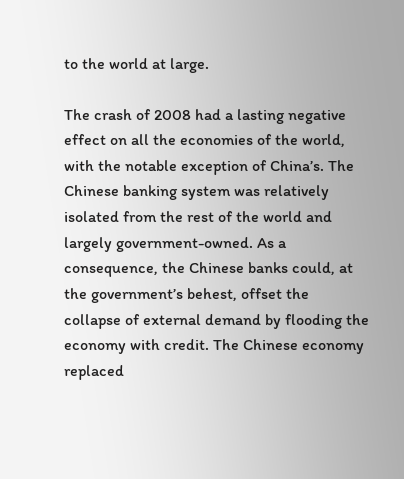to the world at large.

The crash of 2008 had a lasting negative effect on all the economies of the world, with the notable exception of China’s. The Chinese banking system was relatively isolated from the rest of the world and largely government-owned. As a consequence, the Chinese banks could, at the government’s behest, offset the collapse of external demand by flooding the economy with credit. The Chinese economy replaced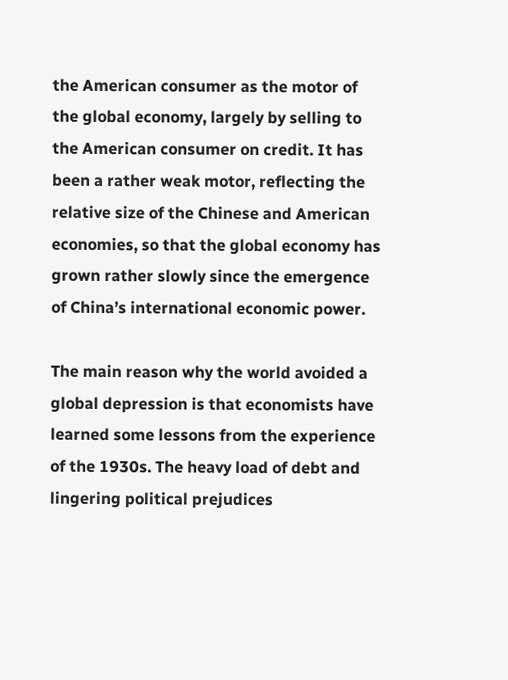the American consumer as the motor of the global economy, largely by selling to the American consumer on credit. It has been a rather weak motor, reflecting the relative size of the Chinese and American economies, so that the global economy has grown rather slowly since the emergence of China’s international economic power.

The main reason why the world avoided a global depression is that economists have learned some lessons from the experience of the 1930s. The heavy load of debt and lingering political prejudices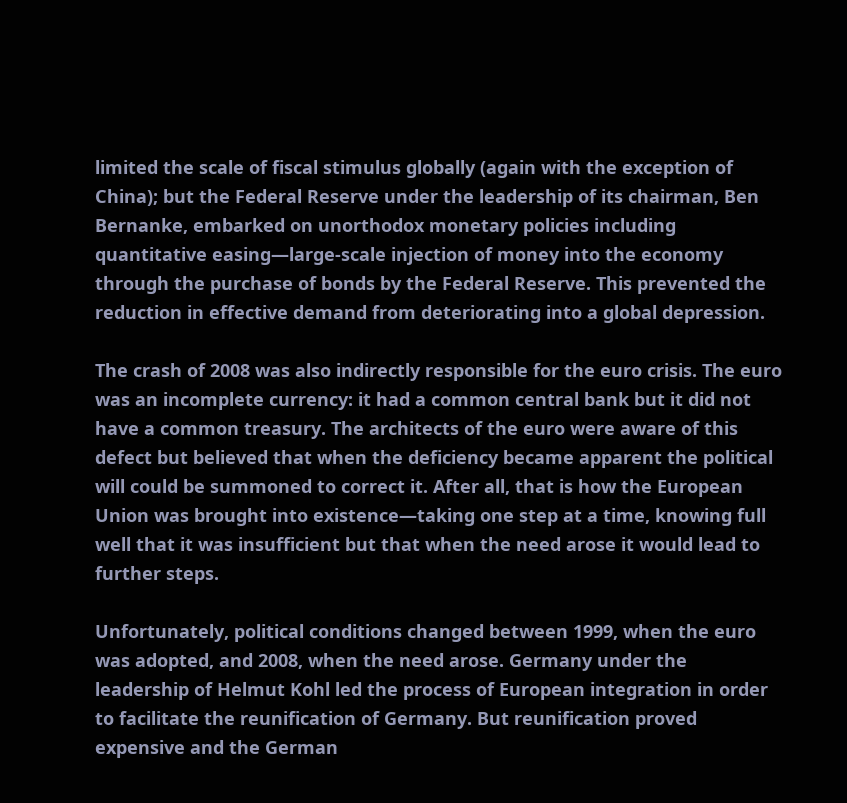limited the scale of fiscal stimulus globally (again with the exception of China); but the Federal Reserve under the leadership of its chairman, Ben Bernanke, embarked on unorthodox monetary policies including quantitative easing—large-scale injection of money into the economy through the purchase of bonds by the Federal Reserve. This prevented the reduction in effective demand from deteriorating into a global depression.

The crash of 2008 was also indirectly responsible for the euro crisis. The euro was an incomplete currency: it had a common central bank but it did not have a common treasury. The architects of the euro were aware of this defect but believed that when the deficiency became apparent the political will could be summoned to correct it. After all, that is how the European Union was brought into existence—taking one step at a time, knowing full well that it was insufficient but that when the need arose it would lead to further steps.

Unfortunately, political conditions changed between 1999, when the euro was adopted, and 2008, when the need arose. Germany under the leadership of Helmut Kohl led the process of European integration in order to facilitate the reunification of Germany. But reunification proved expensive and the German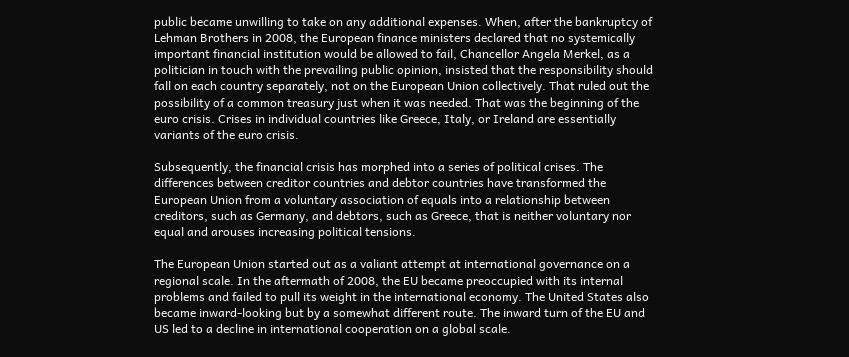public became unwilling to take on any additional expenses. When, after the bankruptcy of Lehman Brothers in 2008, the European finance ministers declared that no systemically important financial institution would be allowed to fail, Chancellor Angela Merkel, as a politician in touch with the prevailing public opinion, insisted that the responsibility should fall on each country separately, not on the European Union collectively. That ruled out the possibility of a common treasury just when it was needed. That was the beginning of the euro crisis. Crises in individual countries like Greece, Italy, or Ireland are essentially variants of the euro crisis.

Subsequently, the financial crisis has morphed into a series of political crises. The differences between creditor countries and debtor countries have transformed the European Union from a voluntary association of equals into a relationship between creditors, such as Germany, and debtors, such as Greece, that is neither voluntary nor equal and arouses increasing political tensions.

The European Union started out as a valiant attempt at international governance on a regional scale. In the aftermath of 2008, the EU became preoccupied with its internal problems and failed to pull its weight in the international economy. The United States also became inward-looking but by a somewhat different route. The inward turn of the EU and US led to a decline in international cooperation on a global scale.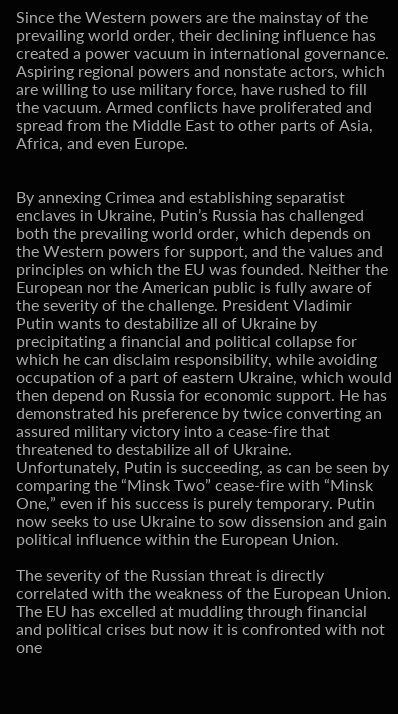Since the Western powers are the mainstay of the prevailing world order, their declining influence has created a power vacuum in international governance. Aspiring regional powers and nonstate actors, which are willing to use military force, have rushed to fill the vacuum. Armed conflicts have proliferated and spread from the Middle East to other parts of Asia, Africa, and even Europe.


By annexing Crimea and establishing separatist enclaves in Ukraine, Putin’s Russia has challenged both the prevailing world order, which depends on the Western powers for support, and the values and principles on which the EU was founded. Neither the European nor the American public is fully aware of the severity of the challenge. President Vladimir Putin wants to destabilize all of Ukraine by precipitating a financial and political collapse for which he can disclaim responsibility, while avoiding occupation of a part of eastern Ukraine, which would then depend on Russia for economic support. He has demonstrated his preference by twice converting an assured military victory into a cease-fire that threatened to destabilize all of Ukraine. Unfortunately, Putin is succeeding, as can be seen by comparing the “Minsk Two” cease-fire with “Minsk One,” even if his success is purely temporary. Putin now seeks to use Ukraine to sow dissension and gain political influence within the European Union.

The severity of the Russian threat is directly correlated with the weakness of the European Union. The EU has excelled at muddling through financial and political crises but now it is confronted with not one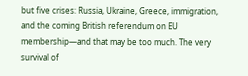but five crises: Russia, Ukraine, Greece, immigration, and the coming British referendum on EU membership—and that may be too much. The very survival of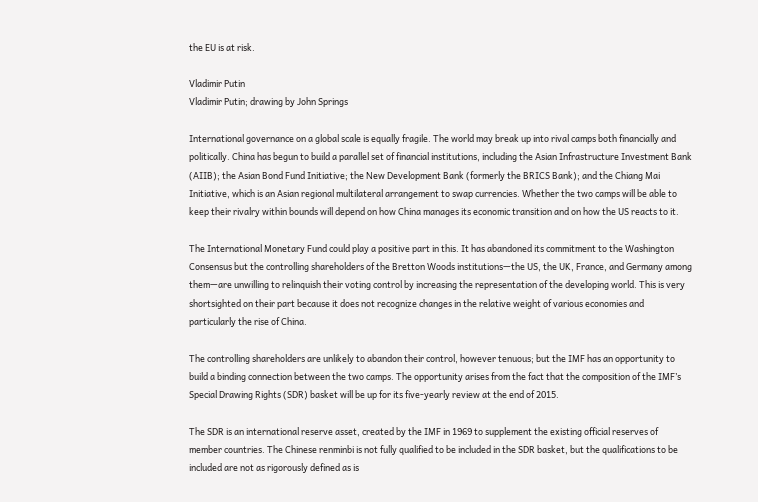the EU is at risk.

Vladimir Putin
Vladimir Putin; drawing by John Springs

International governance on a global scale is equally fragile. The world may break up into rival camps both financially and politically. China has begun to build a parallel set of financial institutions, including the Asian Infrastructure Investment Bank (AIIB); the Asian Bond Fund Initiative; the New Development Bank (formerly the BRICS Bank); and the Chiang Mai Initiative, which is an Asian regional multilateral arrangement to swap currencies. Whether the two camps will be able to keep their rivalry within bounds will depend on how China manages its economic transition and on how the US reacts to it.

The International Monetary Fund could play a positive part in this. It has abandoned its commitment to the Washington Consensus but the controlling shareholders of the Bretton Woods institutions—the US, the UK, France, and Germany among them—are unwilling to relinquish their voting control by increasing the representation of the developing world. This is very shortsighted on their part because it does not recognize changes in the relative weight of various economies and particularly the rise of China.

The controlling shareholders are unlikely to abandon their control, however tenuous; but the IMF has an opportunity to build a binding connection between the two camps. The opportunity arises from the fact that the composition of the IMF’s Special Drawing Rights (SDR) basket will be up for its five-yearly review at the end of 2015.

The SDR is an international reserve asset, created by the IMF in 1969 to supplement the existing official reserves of member countries. The Chinese renminbi is not fully qualified to be included in the SDR basket, but the qualifications to be included are not as rigorously defined as is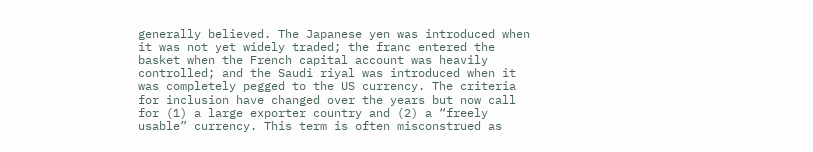generally believed. The Japanese yen was introduced when it was not yet widely traded; the franc entered the basket when the French capital account was heavily controlled; and the Saudi riyal was introduced when it was completely pegged to the US currency. The criteria for inclusion have changed over the years but now call for (1) a large exporter country and (2) a “freely usable” currency. This term is often misconstrued as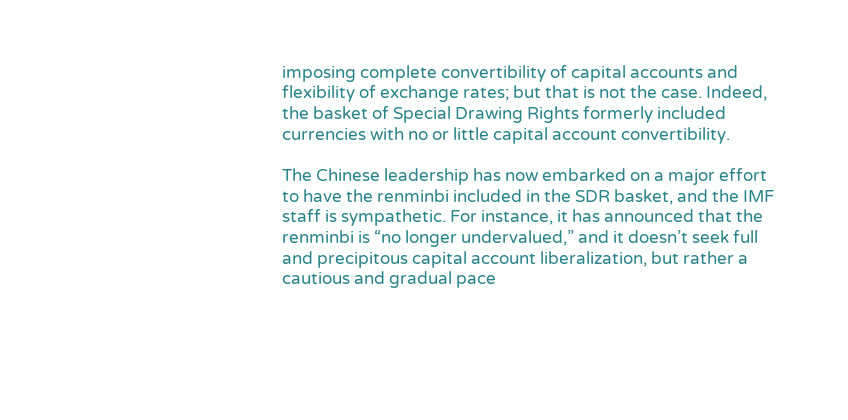imposing complete convertibility of capital accounts and flexibility of exchange rates; but that is not the case. Indeed, the basket of Special Drawing Rights formerly included currencies with no or little capital account convertibility.

The Chinese leadership has now embarked on a major effort to have the renminbi included in the SDR basket, and the IMF staff is sympathetic. For instance, it has announced that the renminbi is “no longer undervalued,” and it doesn’t seek full and precipitous capital account liberalization, but rather a cautious and gradual pace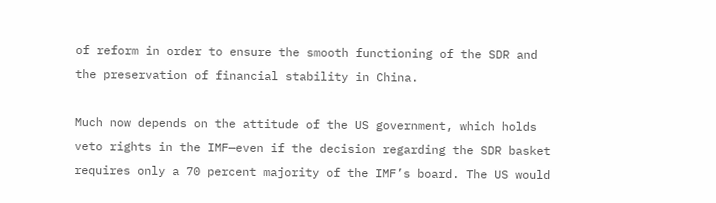of reform in order to ensure the smooth functioning of the SDR and the preservation of financial stability in China.

Much now depends on the attitude of the US government, which holds veto rights in the IMF—even if the decision regarding the SDR basket requires only a 70 percent majority of the IMF’s board. The US would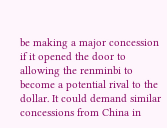be making a major concession if it opened the door to allowing the renminbi to become a potential rival to the dollar. It could demand similar concessions from China in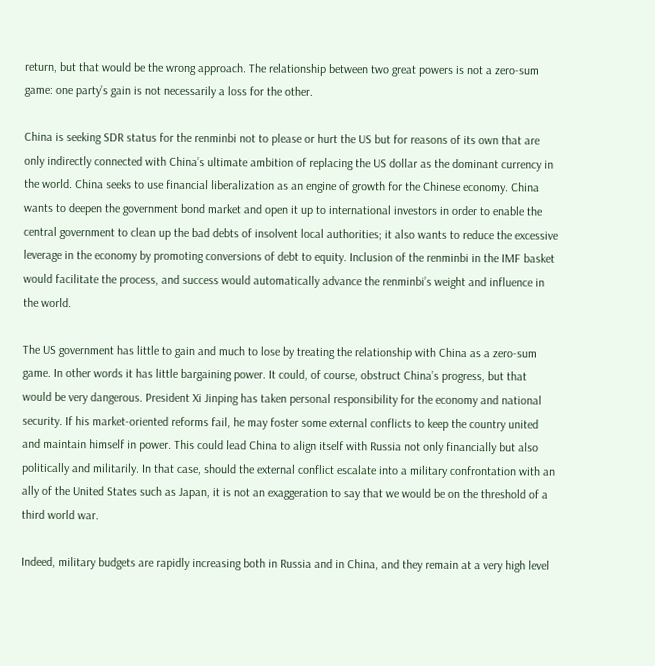return, but that would be the wrong approach. The relationship between two great powers is not a zero-sum game: one party’s gain is not necessarily a loss for the other.

China is seeking SDR status for the renminbi not to please or hurt the US but for reasons of its own that are only indirectly connected with China’s ultimate ambition of replacing the US dollar as the dominant currency in the world. China seeks to use financial liberalization as an engine of growth for the Chinese economy. China wants to deepen the government bond market and open it up to international investors in order to enable the central government to clean up the bad debts of insolvent local authorities; it also wants to reduce the excessive leverage in the economy by promoting conversions of debt to equity. Inclusion of the renminbi in the IMF basket would facilitate the process, and success would automatically advance the renminbi’s weight and influence in the world.

The US government has little to gain and much to lose by treating the relationship with China as a zero-sum game. In other words it has little bargaining power. It could, of course, obstruct China’s progress, but that would be very dangerous. President Xi Jinping has taken personal responsibility for the economy and national security. If his market-oriented reforms fail, he may foster some external conflicts to keep the country united and maintain himself in power. This could lead China to align itself with Russia not only financially but also politically and militarily. In that case, should the external conflict escalate into a military confrontation with an ally of the United States such as Japan, it is not an exaggeration to say that we would be on the threshold of a third world war.

Indeed, military budgets are rapidly increasing both in Russia and in China, and they remain at a very high level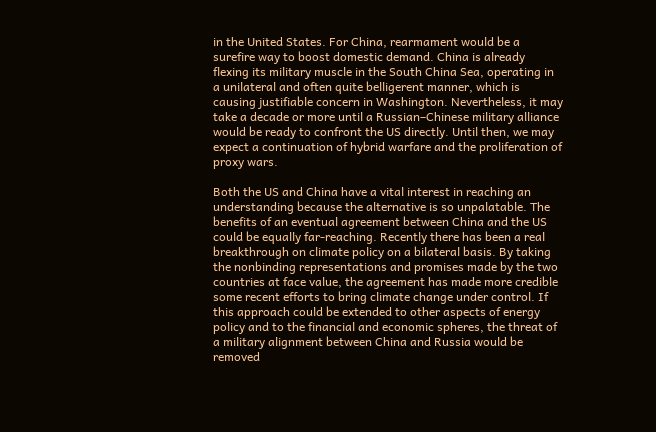in the United States. For China, rearmament would be a surefire way to boost domestic demand. China is already flexing its military muscle in the South China Sea, operating in a unilateral and often quite belligerent manner, which is causing justifiable concern in Washington. Nevertheless, it may take a decade or more until a Russian–Chinese military alliance would be ready to confront the US directly. Until then, we may expect a continuation of hybrid warfare and the proliferation of proxy wars.

Both the US and China have a vital interest in reaching an understanding because the alternative is so unpalatable. The benefits of an eventual agreement between China and the US could be equally far-reaching. Recently there has been a real breakthrough on climate policy on a bilateral basis. By taking the nonbinding representations and promises made by the two countries at face value, the agreement has made more credible some recent efforts to bring climate change under control. If this approach could be extended to other aspects of energy policy and to the financial and economic spheres, the threat of a military alignment between China and Russia would be removed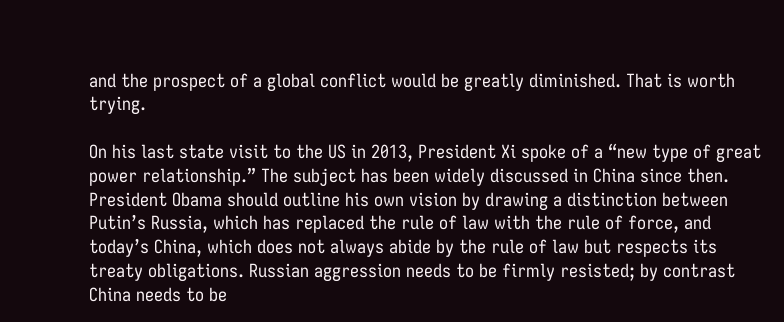and the prospect of a global conflict would be greatly diminished. That is worth trying.

On his last state visit to the US in 2013, President Xi spoke of a “new type of great power relationship.” The subject has been widely discussed in China since then. President Obama should outline his own vision by drawing a distinction between Putin’s Russia, which has replaced the rule of law with the rule of force, and today’s China, which does not always abide by the rule of law but respects its treaty obligations. Russian aggression needs to be firmly resisted; by contrast China needs to be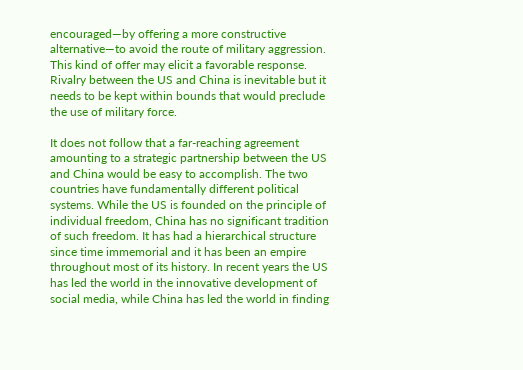encouraged—by offering a more constructive alternative—to avoid the route of military aggression. This kind of offer may elicit a favorable response. Rivalry between the US and China is inevitable but it needs to be kept within bounds that would preclude the use of military force.

It does not follow that a far-reaching agreement amounting to a strategic partnership between the US and China would be easy to accomplish. The two countries have fundamentally different political systems. While the US is founded on the principle of individual freedom, China has no significant tradition of such freedom. It has had a hierarchical structure since time immemorial and it has been an empire throughout most of its history. In recent years the US has led the world in the innovative development of social media, while China has led the world in finding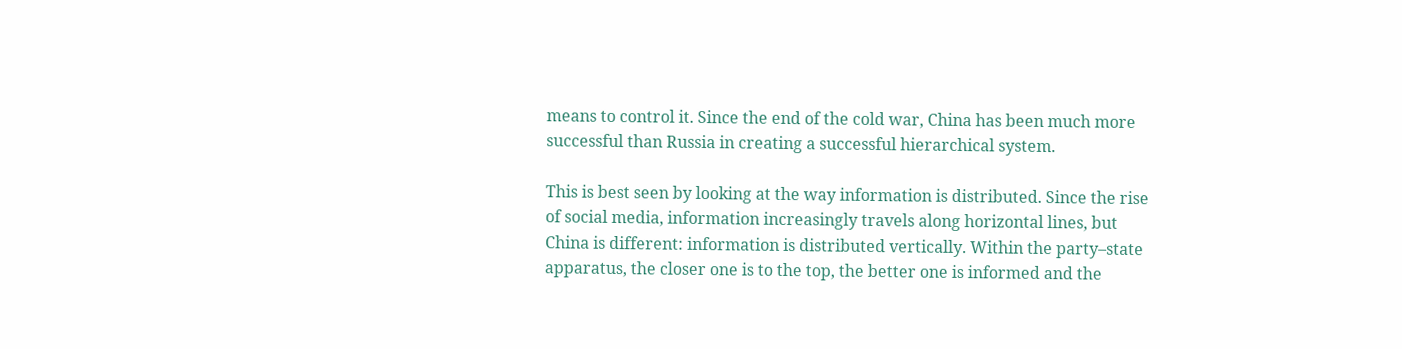means to control it. Since the end of the cold war, China has been much more successful than Russia in creating a successful hierarchical system.

This is best seen by looking at the way information is distributed. Since the rise of social media, information increasingly travels along horizontal lines, but China is different: information is distributed vertically. Within the party–state apparatus, the closer one is to the top, the better one is informed and the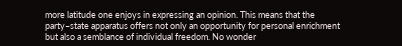more latitude one enjoys in expressing an opinion. This means that the party–state apparatus offers not only an opportunity for personal enrichment but also a semblance of individual freedom. No wonder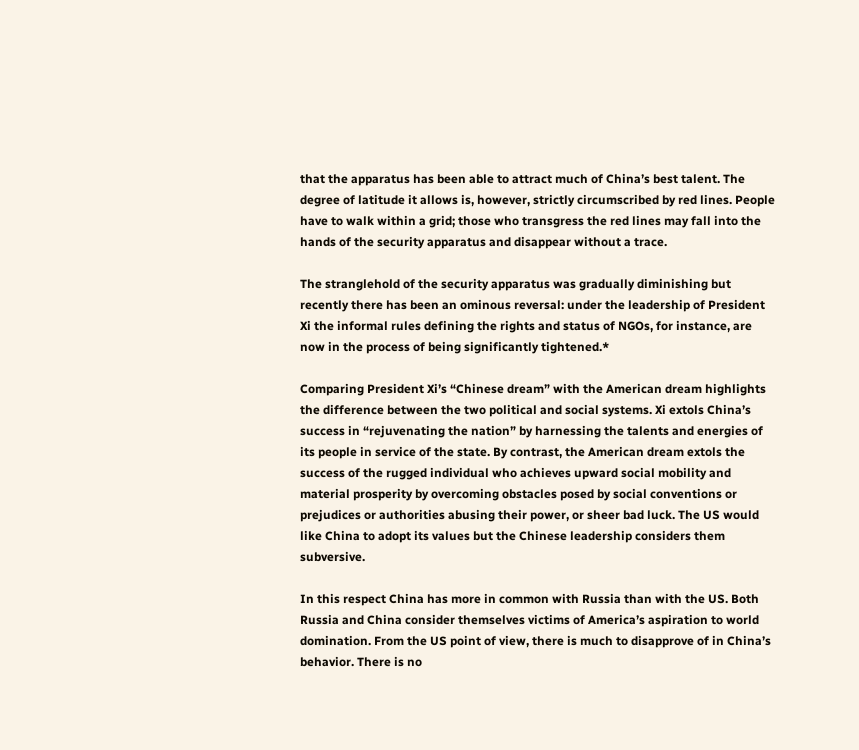that the apparatus has been able to attract much of China’s best talent. The degree of latitude it allows is, however, strictly circumscribed by red lines. People have to walk within a grid; those who transgress the red lines may fall into the hands of the security apparatus and disappear without a trace.

The stranglehold of the security apparatus was gradually diminishing but recently there has been an ominous reversal: under the leadership of President Xi the informal rules defining the rights and status of NGOs, for instance, are now in the process of being significantly tightened.*

Comparing President Xi’s “Chinese dream” with the American dream highlights the difference between the two political and social systems. Xi extols China’s success in “rejuvenating the nation” by harnessing the talents and energies of its people in service of the state. By contrast, the American dream extols the success of the rugged individual who achieves upward social mobility and material prosperity by overcoming obstacles posed by social conventions or prejudices or authorities abusing their power, or sheer bad luck. The US would like China to adopt its values but the Chinese leadership considers them subversive.

In this respect China has more in common with Russia than with the US. Both Russia and China consider themselves victims of America’s aspiration to world domination. From the US point of view, there is much to disapprove of in China’s behavior. There is no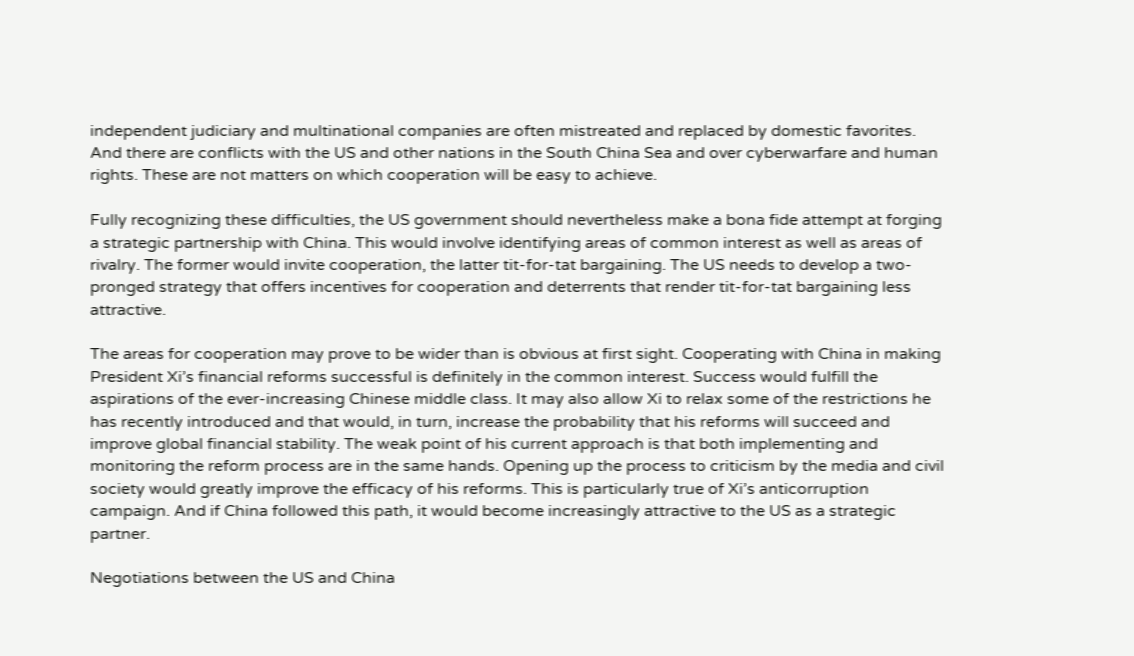independent judiciary and multinational companies are often mistreated and replaced by domestic favorites. And there are conflicts with the US and other nations in the South China Sea and over cyberwarfare and human rights. These are not matters on which cooperation will be easy to achieve.

Fully recognizing these difficulties, the US government should nevertheless make a bona fide attempt at forging a strategic partnership with China. This would involve identifying areas of common interest as well as areas of rivalry. The former would invite cooperation, the latter tit-for-tat bargaining. The US needs to develop a two-pronged strategy that offers incentives for cooperation and deterrents that render tit-for-tat bargaining less attractive.

The areas for cooperation may prove to be wider than is obvious at first sight. Cooperating with China in making President Xi’s financial reforms successful is definitely in the common interest. Success would fulfill the aspirations of the ever-increasing Chinese middle class. It may also allow Xi to relax some of the restrictions he has recently introduced and that would, in turn, increase the probability that his reforms will succeed and improve global financial stability. The weak point of his current approach is that both implementing and monitoring the reform process are in the same hands. Opening up the process to criticism by the media and civil society would greatly improve the efficacy of his reforms. This is particularly true of Xi’s anticorruption campaign. And if China followed this path, it would become increasingly attractive to the US as a strategic partner.

Negotiations between the US and China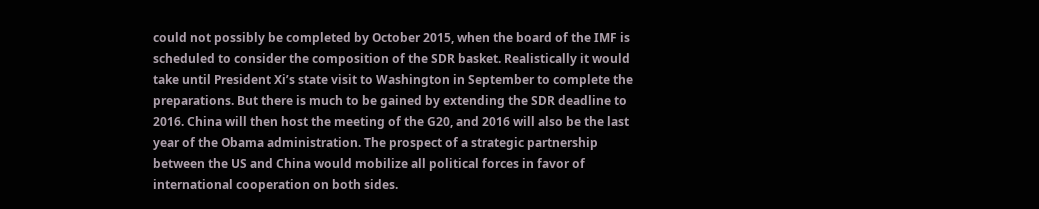could not possibly be completed by October 2015, when the board of the IMF is scheduled to consider the composition of the SDR basket. Realistically it would take until President Xi’s state visit to Washington in September to complete the preparations. But there is much to be gained by extending the SDR deadline to 2016. China will then host the meeting of the G20, and 2016 will also be the last year of the Obama administration. The prospect of a strategic partnership between the US and China would mobilize all political forces in favor of international cooperation on both sides.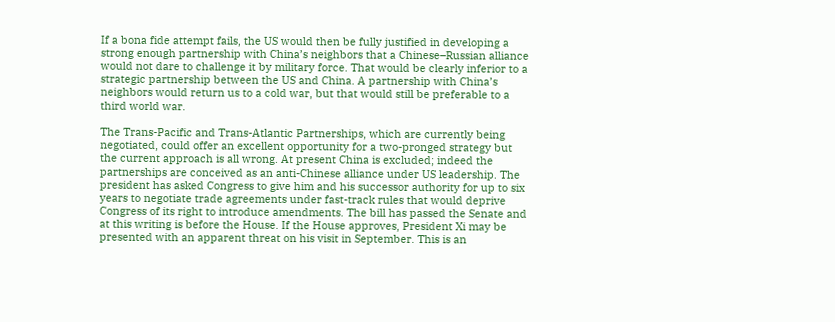If a bona fide attempt fails, the US would then be fully justified in developing a strong enough partnership with China’s neighbors that a Chinese–Russian alliance would not dare to challenge it by military force. That would be clearly inferior to a strategic partnership between the US and China. A partnership with China’s neighbors would return us to a cold war, but that would still be preferable to a third world war.

The Trans-Pacific and Trans-Atlantic Partnerships, which are currently being negotiated, could offer an excellent opportunity for a two-pronged strategy but the current approach is all wrong. At present China is excluded; indeed the partnerships are conceived as an anti-Chinese alliance under US leadership. The president has asked Congress to give him and his successor authority for up to six years to negotiate trade agreements under fast-track rules that would deprive Congress of its right to introduce amendments. The bill has passed the Senate and at this writing is before the House. If the House approves, President Xi may be presented with an apparent threat on his visit in September. This is an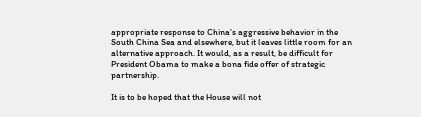appropriate response to China’s aggressive behavior in the South China Sea and elsewhere, but it leaves little room for an alternative approach. It would, as a result, be difficult for President Obama to make a bona fide offer of strategic partnership.

It is to be hoped that the House will not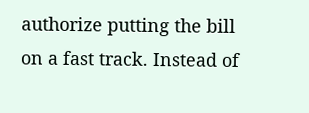authorize putting the bill on a fast track. Instead of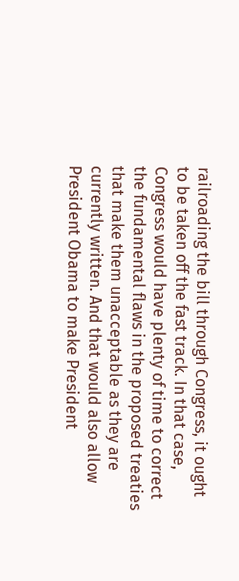railroading the bill through Congress, it ought to be taken off the fast track. In that case, Congress would have plenty of time to correct the fundamental flaws in the proposed treaties that make them unacceptable as they are currently written. And that would also allow President Obama to make President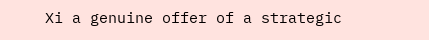Xi a genuine offer of a strategic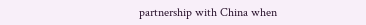partnership with China when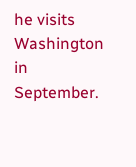he visits Washington in September.